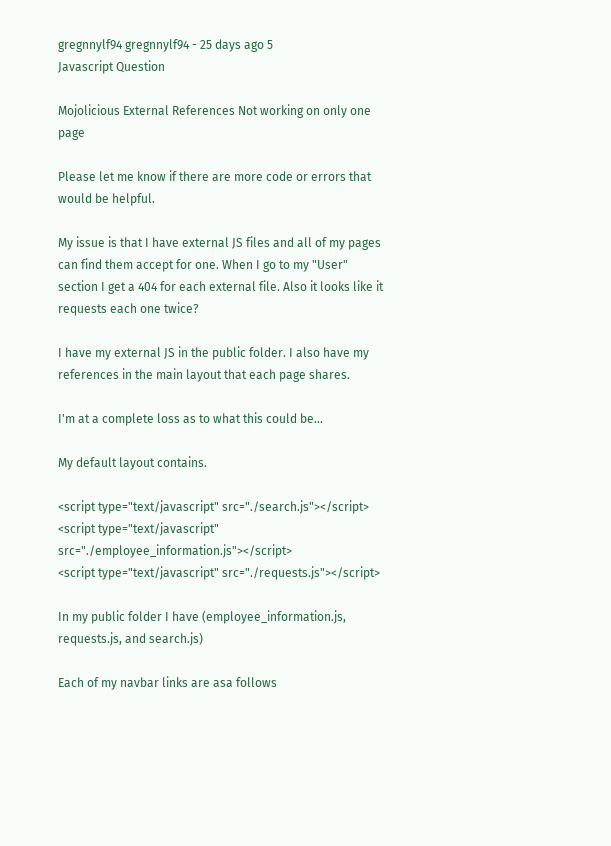gregnnylf94 gregnnylf94 - 25 days ago 5
Javascript Question

Mojolicious External References Not working on only one page

Please let me know if there are more code or errors that would be helpful.

My issue is that I have external JS files and all of my pages can find them accept for one. When I go to my "User" section I get a 404 for each external file. Also it looks like it requests each one twice?

I have my external JS in the public folder. I also have my references in the main layout that each page shares.

I'm at a complete loss as to what this could be...

My default layout contains.

<script type="text/javascript" src="./search.js"></script>
<script type="text/javascript" src="./employee_information.js"></script>
<script type="text/javascript" src="./requests.js"></script>

In my public folder I have (employee_information.js, requests.js, and search.js)

Each of my navbar links are asa follows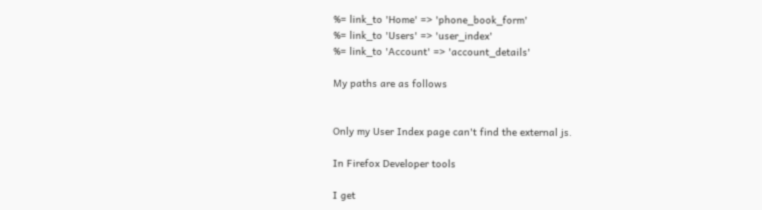%= link_to 'Home' => 'phone_book_form'
%= link_to 'Users' => 'user_index'
%= link_to 'Account' => 'account_details'

My paths are as follows


Only my User Index page can't find the external js.

In Firefox Developer tools

I get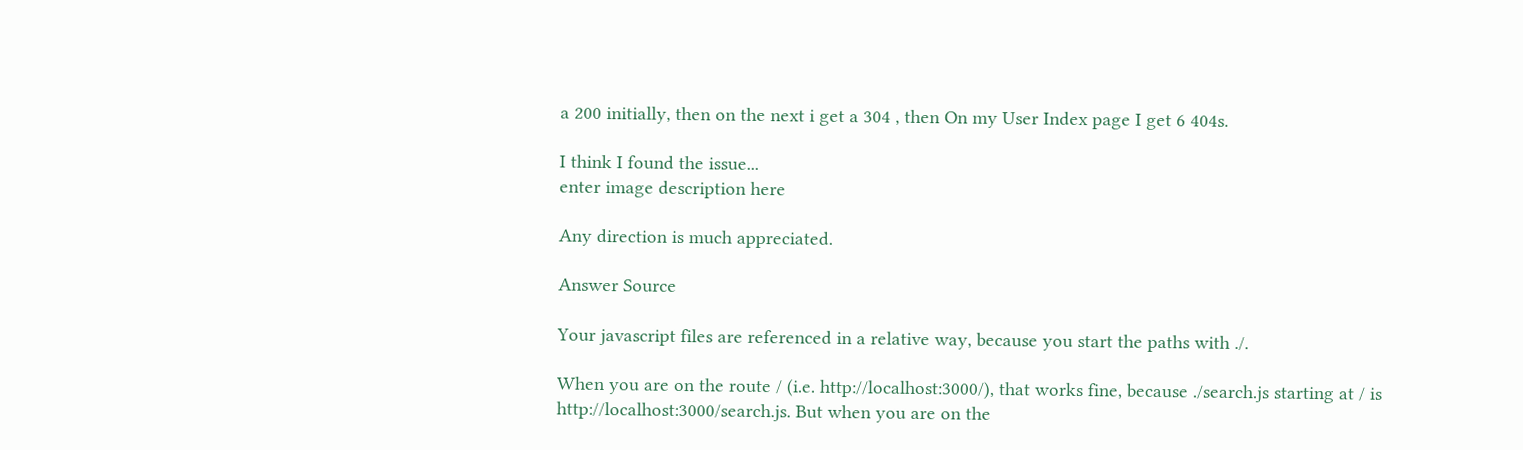a 200 initially, then on the next i get a 304 , then On my User Index page I get 6 404s.

I think I found the issue...
enter image description here

Any direction is much appreciated.

Answer Source

Your javascript files are referenced in a relative way, because you start the paths with ./.

When you are on the route / (i.e. http://localhost:3000/), that works fine, because ./search.js starting at / is http://localhost:3000/search.js. But when you are on the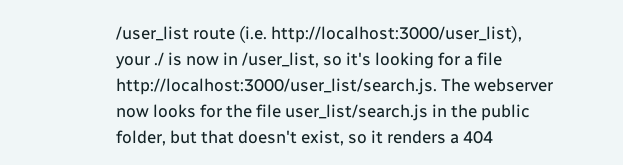/user_list route (i.e. http://localhost:3000/user_list), your ./ is now in /user_list, so it's looking for a file http://localhost:3000/user_list/search.js. The webserver now looks for the file user_list/search.js in the public folder, but that doesn't exist, so it renders a 404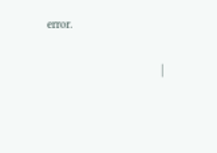error.

                                      |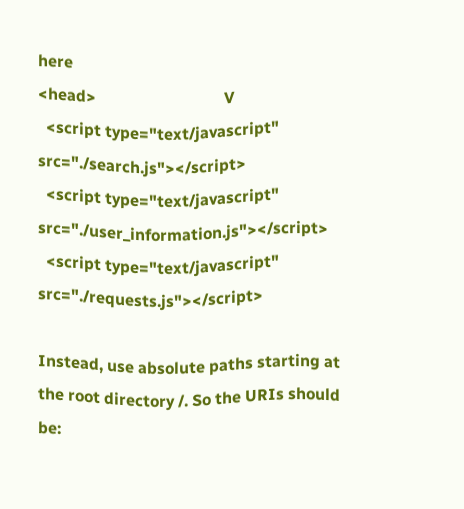here
<head>                                V
  <script type="text/javascript" src="./search.js"></script>
  <script type="text/javascript" src="./user_information.js"></script>
  <script type="text/javascript" src="./requests.js"></script>

Instead, use absolute paths starting at the root directory /. So the URIs should be: